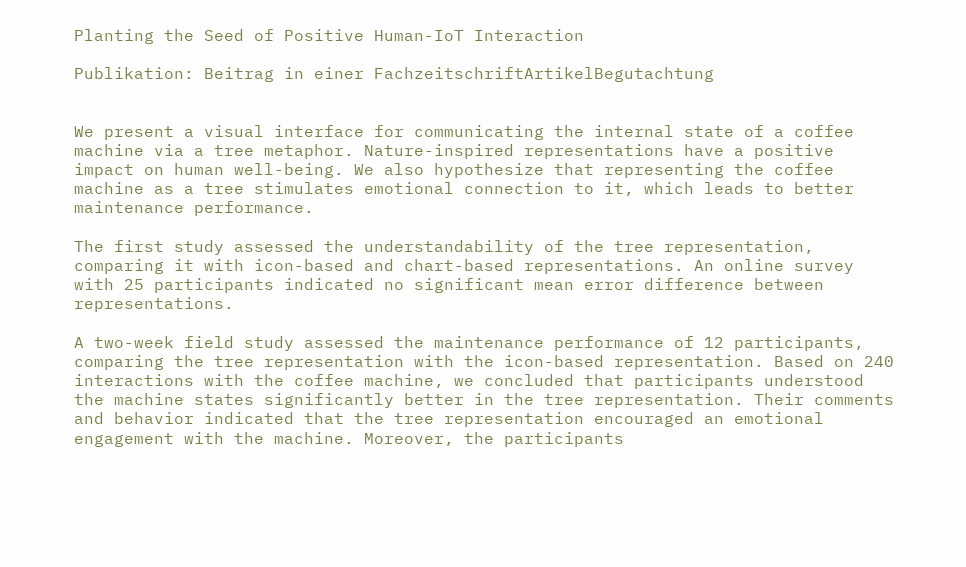Planting the Seed of Positive Human-IoT Interaction

Publikation: Beitrag in einer FachzeitschriftArtikelBegutachtung


We present a visual interface for communicating the internal state of a coffee machine via a tree metaphor. Nature-inspired representations have a positive impact on human well-being. We also hypothesize that representing the coffee machine as a tree stimulates emotional connection to it, which leads to better maintenance performance.

The first study assessed the understandability of the tree representation, comparing it with icon-based and chart-based representations. An online survey with 25 participants indicated no significant mean error difference between representations.

A two-week field study assessed the maintenance performance of 12 participants, comparing the tree representation with the icon-based representation. Based on 240 interactions with the coffee machine, we concluded that participants understood the machine states significantly better in the tree representation. Their comments and behavior indicated that the tree representation encouraged an emotional engagement with the machine. Moreover, the participants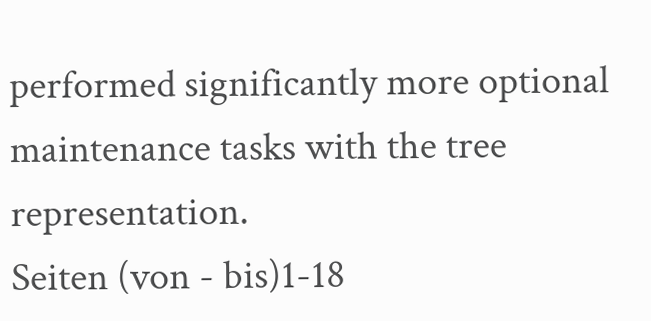performed significantly more optional maintenance tasks with the tree representation.
Seiten (von - bis)1-18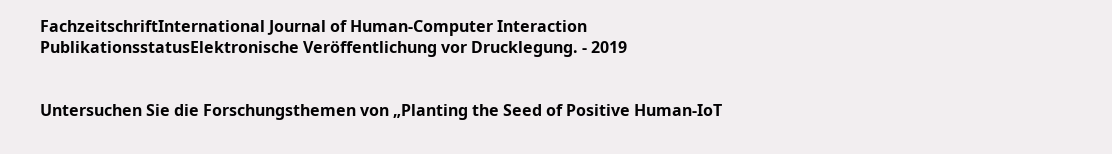FachzeitschriftInternational Journal of Human-Computer Interaction
PublikationsstatusElektronische Veröffentlichung vor Drucklegung. - 2019


Untersuchen Sie die Forschungsthemen von „Planting the Seed of Positive Human-IoT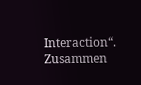Interaction“. Zusammen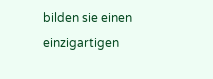bilden sie einen einzigartigen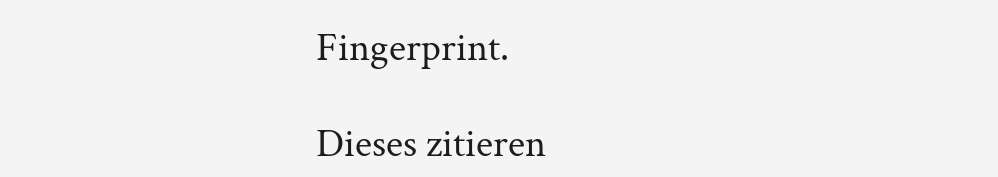Fingerprint.

Dieses zitieren